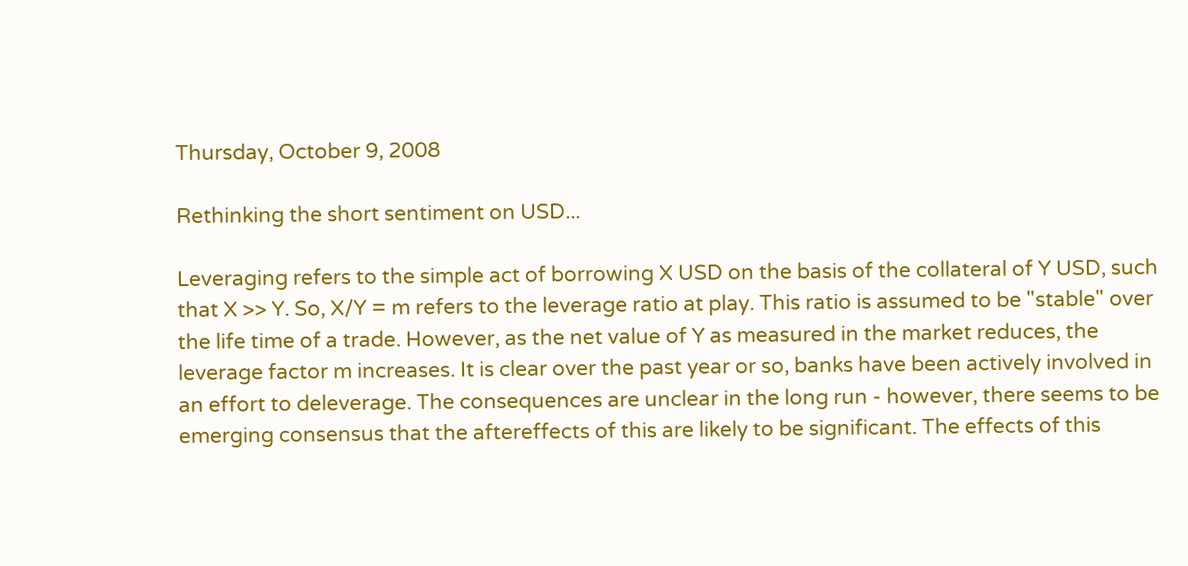Thursday, October 9, 2008

Rethinking the short sentiment on USD...

Leveraging refers to the simple act of borrowing X USD on the basis of the collateral of Y USD, such that X >> Y. So, X/Y = m refers to the leverage ratio at play. This ratio is assumed to be "stable" over the life time of a trade. However, as the net value of Y as measured in the market reduces, the leverage factor m increases. It is clear over the past year or so, banks have been actively involved in an effort to deleverage. The consequences are unclear in the long run - however, there seems to be emerging consensus that the aftereffects of this are likely to be significant. The effects of this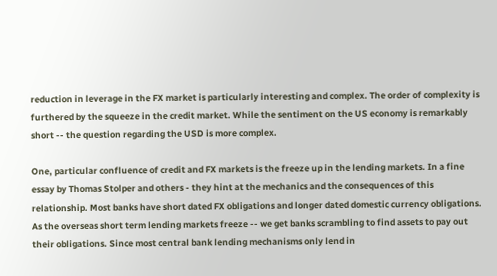reduction in leverage in the FX market is particularly interesting and complex. The order of complexity is furthered by the squeeze in the credit market. While the sentiment on the US economy is remarkably short -- the question regarding the USD is more complex.

One, particular confluence of credit and FX markets is the freeze up in the lending markets. In a fine essay by Thomas Stolper and others - they hint at the mechanics and the consequences of this relationship. Most banks have short dated FX obligations and longer dated domestic currency obligations. As the overseas short term lending markets freeze -- we get banks scrambling to find assets to pay out their obligations. Since most central bank lending mechanisms only lend in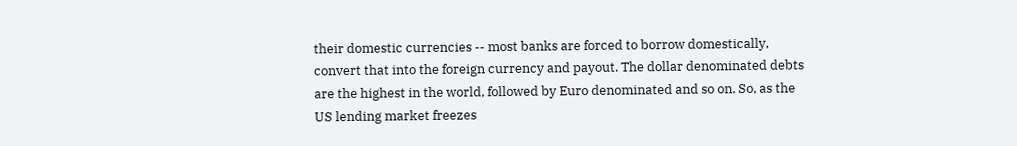their domestic currencies -- most banks are forced to borrow domestically, convert that into the foreign currency and payout. The dollar denominated debts are the highest in the world, followed by Euro denominated and so on. So, as the US lending market freezes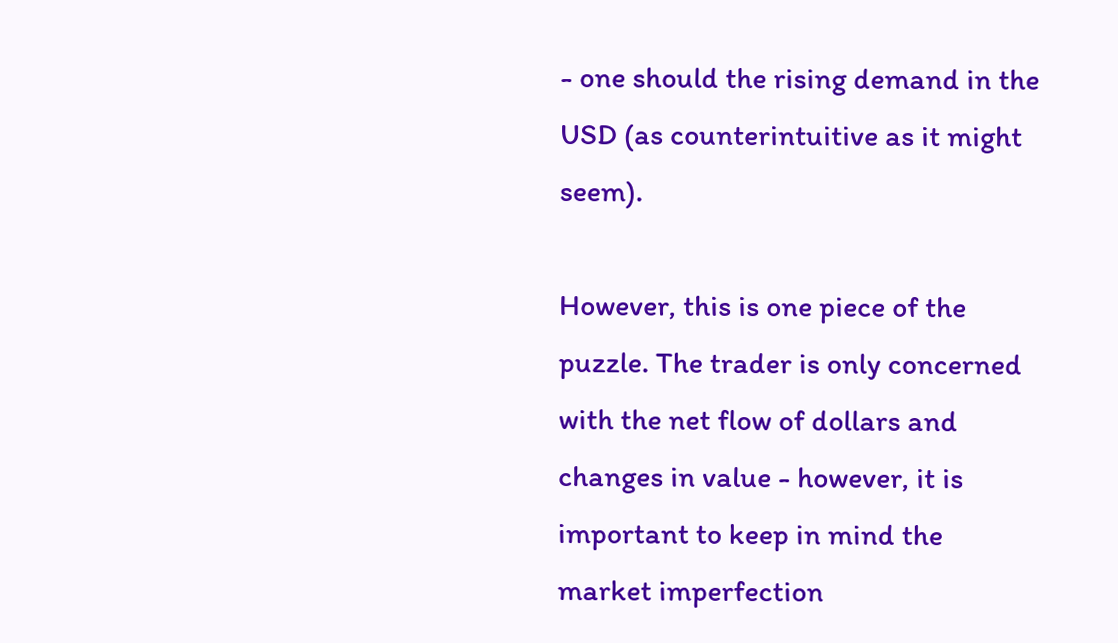- one should the rising demand in the USD (as counterintuitive as it might seem).

However, this is one piece of the puzzle. The trader is only concerned with the net flow of dollars and changes in value - however, it is important to keep in mind the market imperfection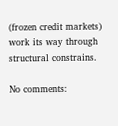(frozen credit markets) work its way through structural constrains.

No comments: